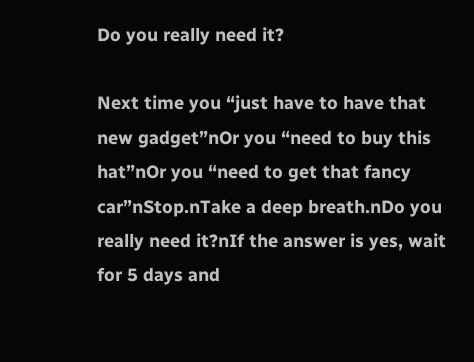Do you really need it?

Next time you “just have to have that new gadget”nOr you “need to buy this hat”nOr you “need to get that fancy car”nStop.nTake a deep breath.nDo you really need it?nIf the answer is yes, wait for 5 days and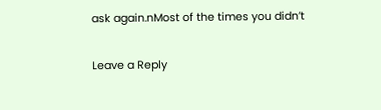ask again.nMost of the times you didn’t

Leave a Reply